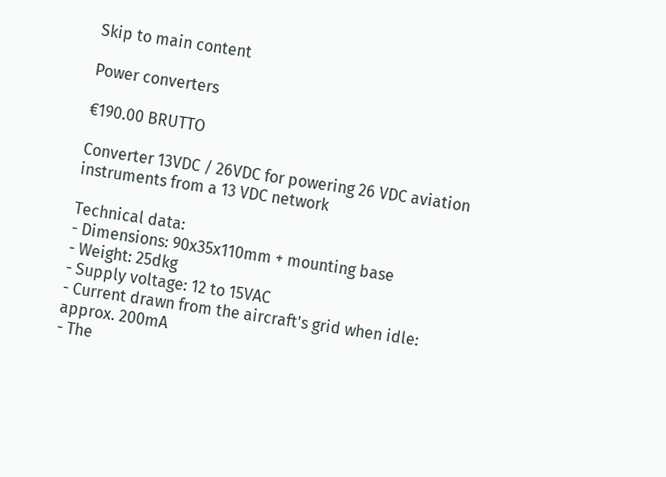Skip to main content

Power converters

€190.00 BRUTTO

Converter 13VDC / 26VDC for powering 26 VDC aviation instruments from a 13 VDC network

Technical data:
- Dimensions: 90x35x110mm + mounting base
- Weight: 25dkg
- Supply voltage: 12 to 15VAC
- Current drawn from the aircraft's grid when idle: approx. 200mA
- The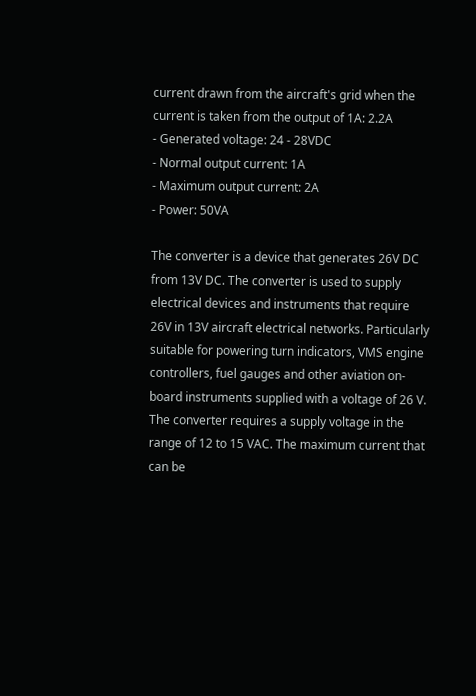current drawn from the aircraft's grid when the current is taken from the output of 1A: 2.2A
- Generated voltage: 24 - 28VDC
- Normal output current: 1A
- Maximum output current: 2A
- Power: 50VA

The converter is a device that generates 26V DC from 13V DC. The converter is used to supply electrical devices and instruments that require 26V in 13V aircraft electrical networks. Particularly suitable for powering turn indicators, VMS engine controllers, fuel gauges and other aviation on-board instruments supplied with a voltage of 26 V. The converter requires a supply voltage in the range of 12 to 15 VAC. The maximum current that can be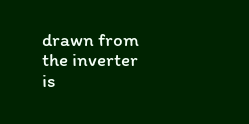drawn from the inverter is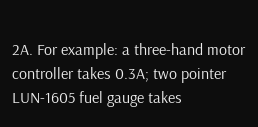2A. For example: a three-hand motor controller takes 0.3A; two pointer LUN-1605 fuel gauge takes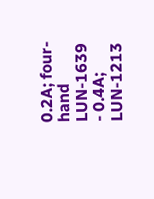0.2A; four-hand LUN-1639 - 0.4A; LUN-1213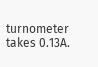turnometer takes 0.13A.